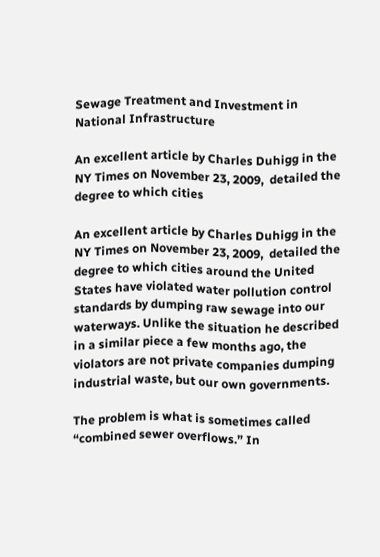Sewage Treatment and Investment in National Infrastructure

An excellent article by Charles Duhigg in the NY Times on November 23, 2009,  detailed the degree to which cities

An excellent article by Charles Duhigg in the NY Times on November 23, 2009,  detailed the degree to which cities around the United States have violated water pollution control standards by dumping raw sewage into our waterways. Unlike the situation he described in a similar piece a few months ago, the violators are not private companies dumping industrial waste, but our own governments.

The problem is what is sometimes called “combined sewer overflows.” In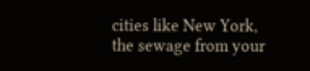cities like New York, the sewage from your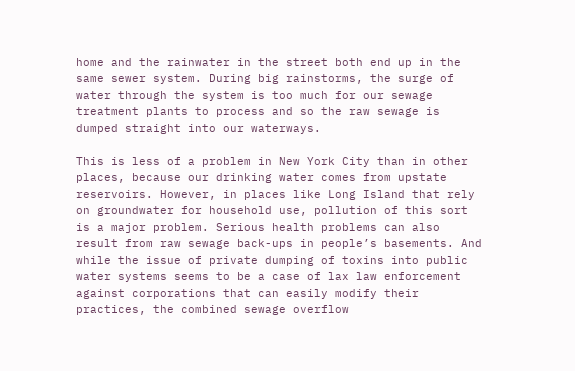home and the rainwater in the street both end up in the same sewer system. During big rainstorms, the surge of water through the system is too much for our sewage treatment plants to process and so the raw sewage is dumped straight into our waterways.

This is less of a problem in New York City than in other places, because our drinking water comes from upstate reservoirs. However, in places like Long Island that rely on groundwater for household use, pollution of this sort is a major problem. Serious health problems can also result from raw sewage back-ups in people’s basements. And while the issue of private dumping of toxins into public water systems seems to be a case of lax law enforcement against corporations that can easily modify their practices, the combined sewage overflow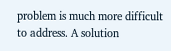problem is much more difficult to address. A solution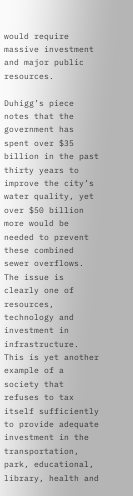would require massive investment and major public resources.

Duhigg’s piece notes that the government has spent over $35 billion in the past thirty years to improve the city’s water quality, yet over $50 billion more would be needed to prevent these combined sewer overflows. The issue is clearly one of resources, technology and investment in infrastructure. This is yet another example of a society that refuses to tax itself sufficiently to provide adequate investment in the transportation, park, educational, library, health and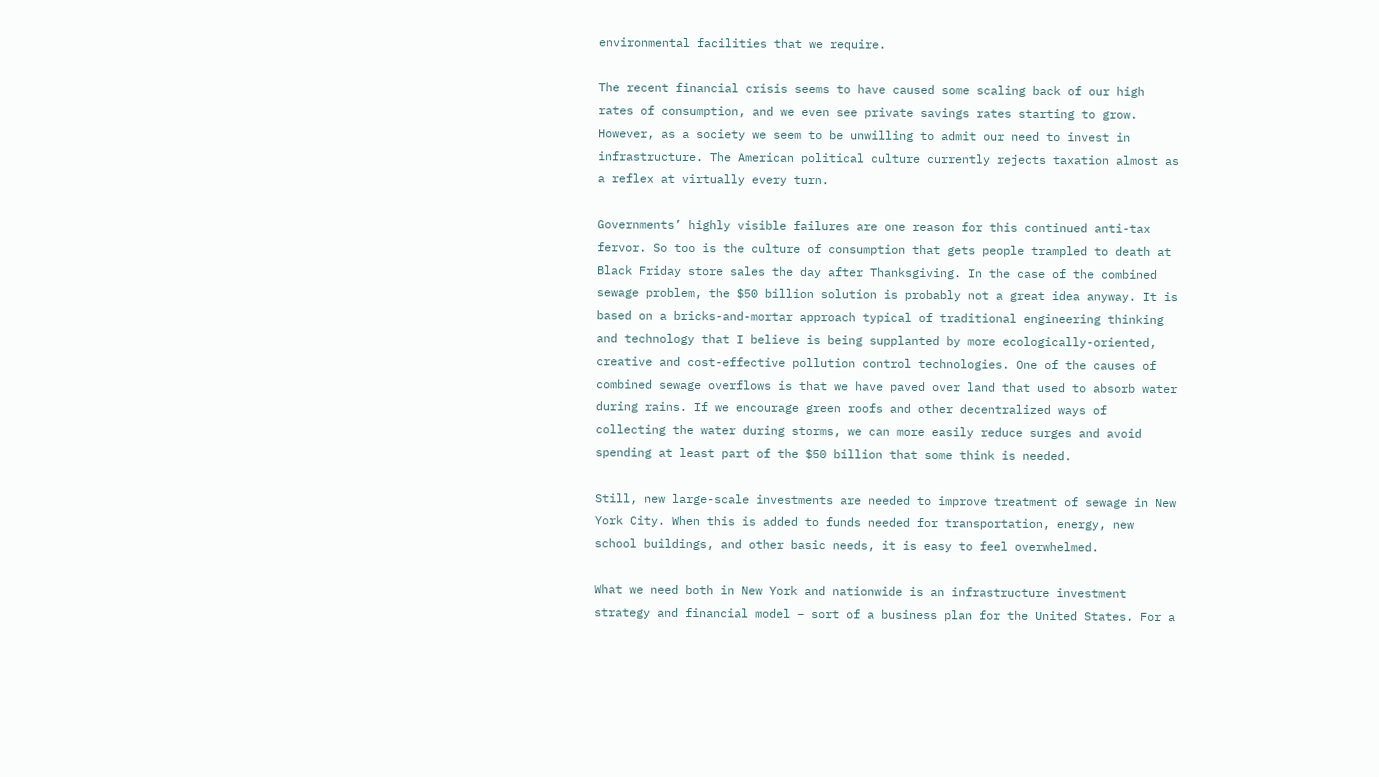environmental facilities that we require.

The recent financial crisis seems to have caused some scaling back of our high rates of consumption, and we even see private savings rates starting to grow.  However, as a society we seem to be unwilling to admit our need to invest in infrastructure. The American political culture currently rejects taxation almost as a reflex at virtually every turn.

Governments’ highly visible failures are one reason for this continued anti-tax fervor. So too is the culture of consumption that gets people trampled to death at Black Friday store sales the day after Thanksgiving. In the case of the combined sewage problem, the $50 billion solution is probably not a great idea anyway. It is based on a bricks-and-mortar approach typical of traditional engineering thinking and technology that I believe is being supplanted by more ecologically-oriented, creative and cost-effective pollution control technologies. One of the causes of combined sewage overflows is that we have paved over land that used to absorb water during rains. If we encourage green roofs and other decentralized ways of collecting the water during storms, we can more easily reduce surges and avoid spending at least part of the $50 billion that some think is needed.

Still, new large-scale investments are needed to improve treatment of sewage in New York City. When this is added to funds needed for transportation, energy, new school buildings, and other basic needs, it is easy to feel overwhelmed.

What we need both in New York and nationwide is an infrastructure investment strategy and financial model – sort of a business plan for the United States. For a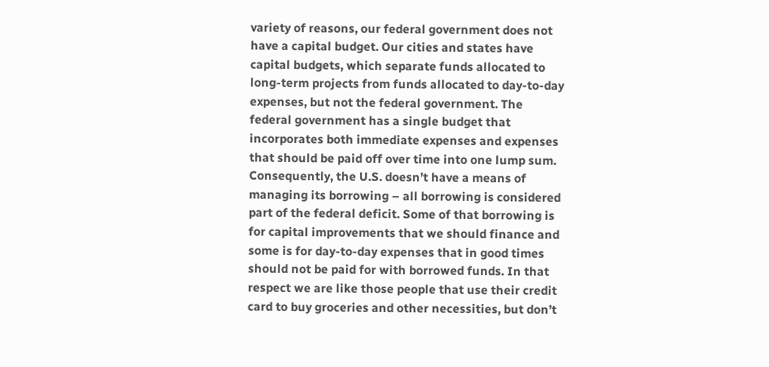variety of reasons, our federal government does not have a capital budget. Our cities and states have capital budgets, which separate funds allocated to long-term projects from funds allocated to day-to-day expenses, but not the federal government. The federal government has a single budget that incorporates both immediate expenses and expenses that should be paid off over time into one lump sum. Consequently, the U.S. doesn’t have a means of managing its borrowing – all borrowing is considered part of the federal deficit. Some of that borrowing is for capital improvements that we should finance and some is for day-to-day expenses that in good times should not be paid for with borrowed funds. In that respect we are like those people that use their credit card to buy groceries and other necessities, but don’t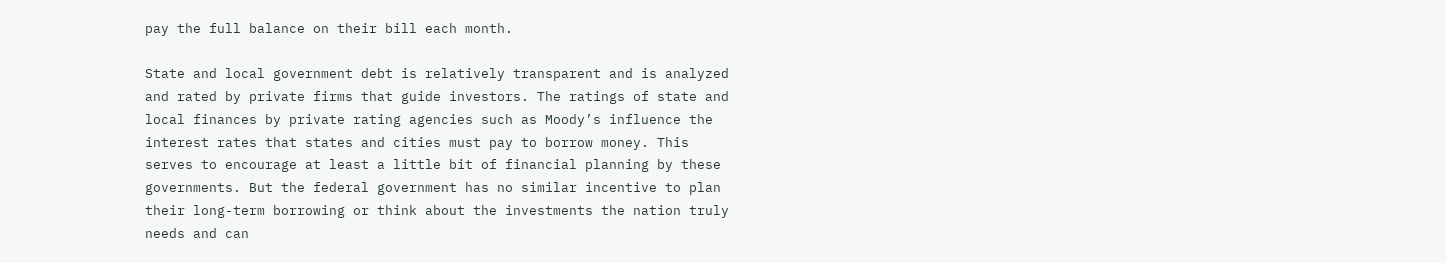pay the full balance on their bill each month.

State and local government debt is relatively transparent and is analyzed and rated by private firms that guide investors. The ratings of state and local finances by private rating agencies such as Moody’s influence the interest rates that states and cities must pay to borrow money. This serves to encourage at least a little bit of financial planning by these governments. But the federal government has no similar incentive to plan their long-term borrowing or think about the investments the nation truly needs and can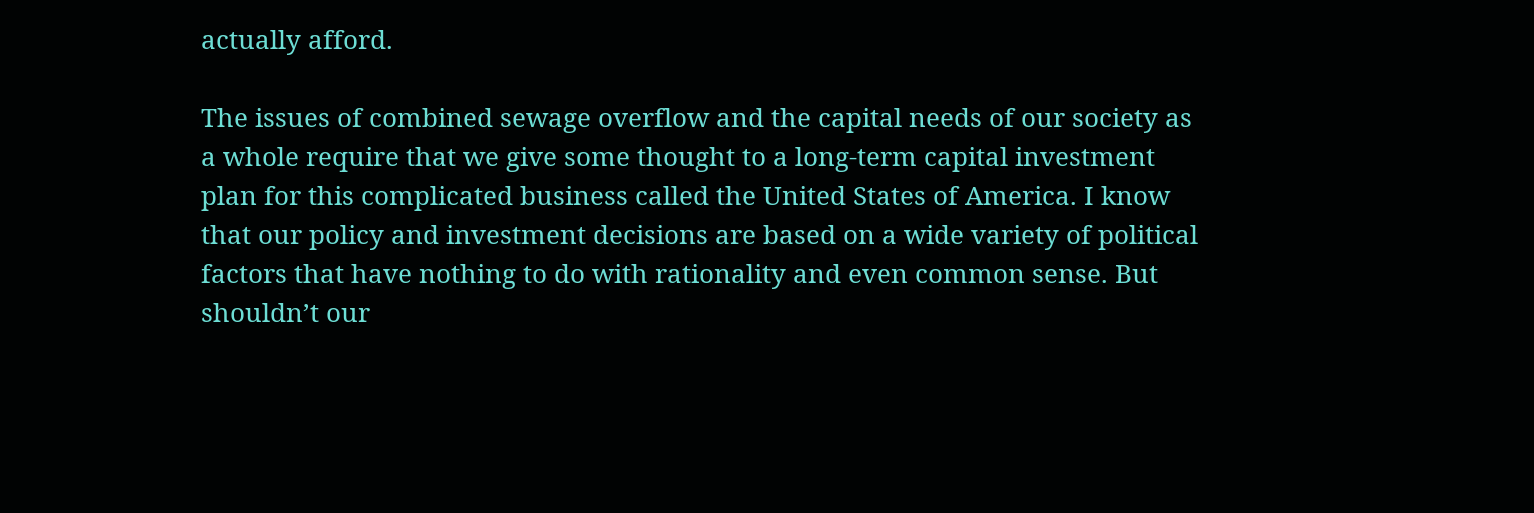actually afford.

The issues of combined sewage overflow and the capital needs of our society as a whole require that we give some thought to a long-term capital investment plan for this complicated business called the United States of America. I know that our policy and investment decisions are based on a wide variety of political factors that have nothing to do with rationality and even common sense. But shouldn’t our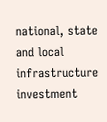national, state and local infrastructure investment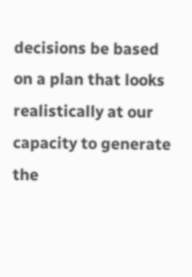decisions be based on a plan that looks realistically at our capacity to generate the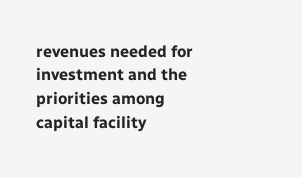revenues needed for investment and the priorities among capital facility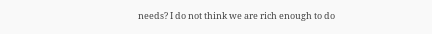needs? I do not think we are rich enough to do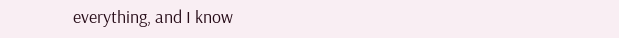everything, and I know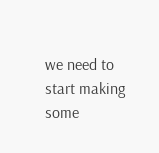we need to start making some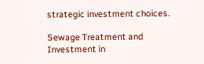strategic investment choices.

Sewage Treatment and Investment in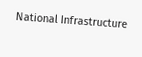National Infrastructure